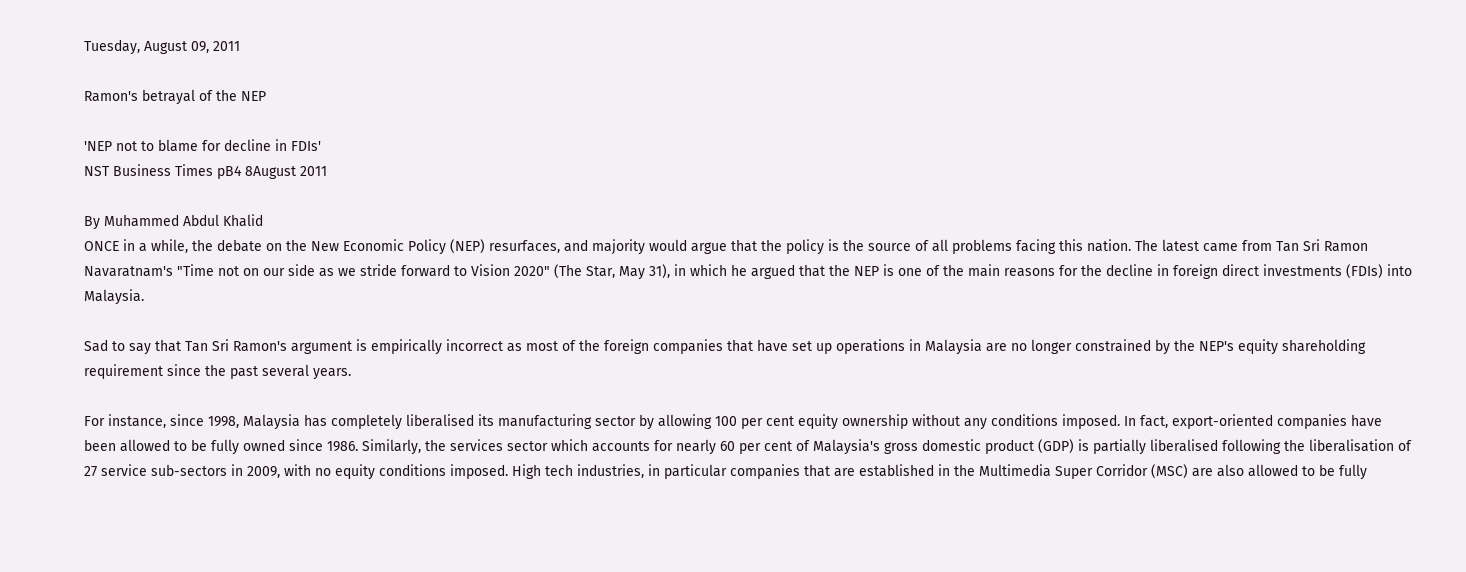Tuesday, August 09, 2011

Ramon's betrayal of the NEP

'NEP not to blame for decline in FDIs'
NST Business Times pB4 8August 2011

By Muhammed Abdul Khalid
ONCE in a while, the debate on the New Economic Policy (NEP) resurfaces, and majority would argue that the policy is the source of all problems facing this nation. The latest came from Tan Sri Ramon Navaratnam's "Time not on our side as we stride forward to Vision 2020" (The Star, May 31), in which he argued that the NEP is one of the main reasons for the decline in foreign direct investments (FDIs) into Malaysia.

Sad to say that Tan Sri Ramon's argument is empirically incorrect as most of the foreign companies that have set up operations in Malaysia are no longer constrained by the NEP's equity shareholding requirement since the past several years.

For instance, since 1998, Malaysia has completely liberalised its manufacturing sector by allowing 100 per cent equity ownership without any conditions imposed. In fact, export-oriented companies have been allowed to be fully owned since 1986. Similarly, the services sector which accounts for nearly 60 per cent of Malaysia's gross domestic product (GDP) is partially liberalised following the liberalisation of 27 service sub-sectors in 2009, with no equity conditions imposed. High tech industries, in particular companies that are established in the Multimedia Super Corridor (MSC) are also allowed to be fully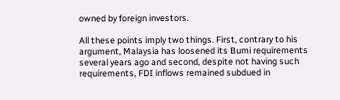owned by foreign investors.

All these points imply two things. First, contrary to his argument, Malaysia has loosened its Bumi requirements several years ago and second, despite not having such requirements, FDI inflows remained subdued in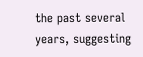the past several years, suggesting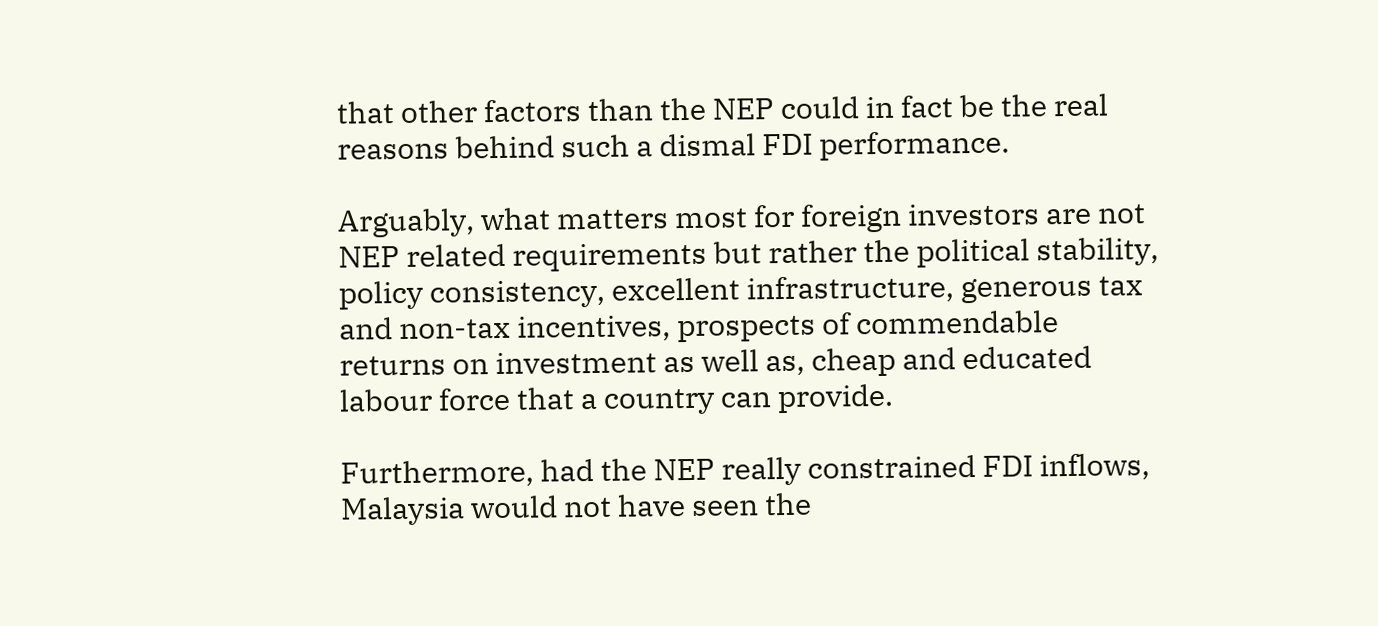that other factors than the NEP could in fact be the real reasons behind such a dismal FDI performance.

Arguably, what matters most for foreign investors are not NEP related requirements but rather the political stability, policy consistency, excellent infrastructure, generous tax and non-tax incentives, prospects of commendable returns on investment as well as, cheap and educated labour force that a country can provide.

Furthermore, had the NEP really constrained FDI inflows, Malaysia would not have seen the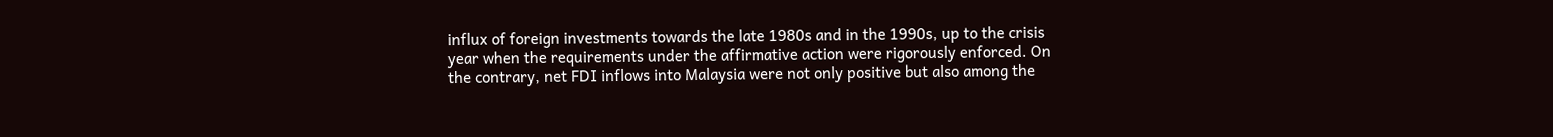influx of foreign investments towards the late 1980s and in the 1990s, up to the crisis year when the requirements under the affirmative action were rigorously enforced. On the contrary, net FDI inflows into Malaysia were not only positive but also among the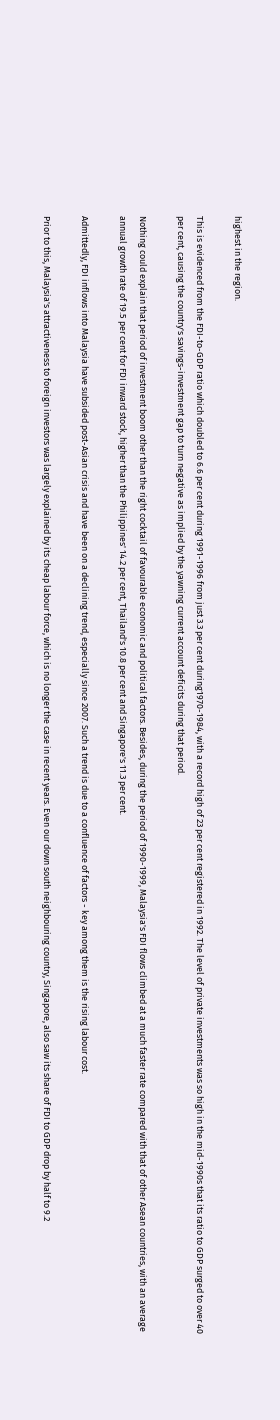highest in the region.

This is evidenced from the FDI-to-GDP ratio which doubled to 6.6 per cent during 1991-1996 from just 3.3 per cent during1970-1984, with a record high of 23 per cent registered in 1992. The level of private investments was so high in the mid-1990s that its ratio to GDP surged to over 40 per cent, causing the country's savings-investment gap to turn negative as implied by the yawning current account deficits during that period.

Nothing could explain that period of investment boom other than the right cocktail of favourable economic and political factors. Besides, during the period of 1990-1999, Malaysia's FDI flows climbed at a much faster rate compared with that of other Asean countries, with an average annual growth rate of 19.5 per cent for FDI inward stock, higher than the Philippines' 14.2 per cent, Thailand's 10.8 per cent and Singapore's 11.3 per cent.

Admittedly, FDI inflows into Malaysia have subsided post-Asian crisis and have been on a declining trend, especially since 2007. Such a trend is due to a confluence of factors - key among them is the rising labour cost.

Prior to this, Malaysia's attractiveness to foreign investors was largely explained by its cheap labour force, which is no longer the case in recent years. Even our down south neighbouring country, Singapore, also saw its share of FDI to GDP drop by half to 9.2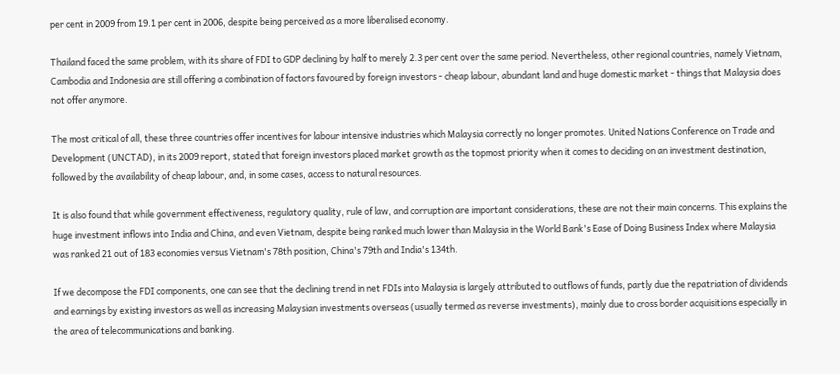per cent in 2009 from 19.1 per cent in 2006, despite being perceived as a more liberalised economy.

Thailand faced the same problem, with its share of FDI to GDP declining by half to merely 2.3 per cent over the same period. Nevertheless, other regional countries, namely Vietnam, Cambodia and Indonesia are still offering a combination of factors favoured by foreign investors - cheap labour, abundant land and huge domestic market - things that Malaysia does not offer anymore.

The most critical of all, these three countries offer incentives for labour intensive industries which Malaysia correctly no longer promotes. United Nations Conference on Trade and Development (UNCTAD), in its 2009 report, stated that foreign investors placed market growth as the topmost priority when it comes to deciding on an investment destination, followed by the availability of cheap labour, and, in some cases, access to natural resources.

It is also found that while government effectiveness, regulatory quality, rule of law, and corruption are important considerations, these are not their main concerns. This explains the huge investment inflows into India and China, and even Vietnam, despite being ranked much lower than Malaysia in the World Bank's Ease of Doing Business Index where Malaysia was ranked 21 out of 183 economies versus Vietnam's 78th position, China's 79th and India's 134th.

If we decompose the FDI components, one can see that the declining trend in net FDIs into Malaysia is largely attributed to outflows of funds, partly due the repatriation of dividends and earnings by existing investors as well as increasing Malaysian investments overseas (usually termed as reverse investments), mainly due to cross border acquisitions especially in the area of telecommunications and banking.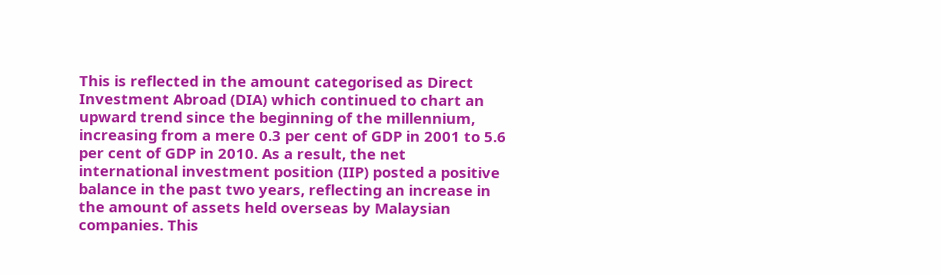This is reflected in the amount categorised as Direct Investment Abroad (DIA) which continued to chart an upward trend since the beginning of the millennium, increasing from a mere 0.3 per cent of GDP in 2001 to 5.6 per cent of GDP in 2010. As a result, the net international investment position (IIP) posted a positive balance in the past two years, reflecting an increase in the amount of assets held overseas by Malaysian companies. This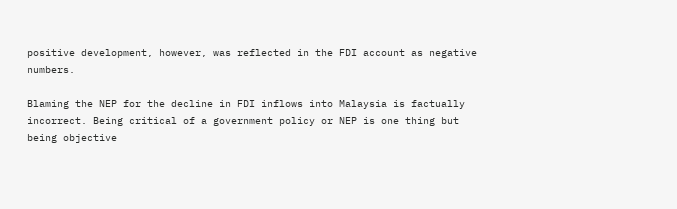positive development, however, was reflected in the FDI account as negative numbers.

Blaming the NEP for the decline in FDI inflows into Malaysia is factually incorrect. Being critical of a government policy or NEP is one thing but being objective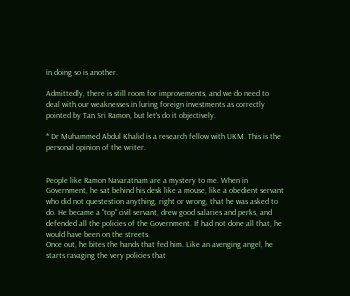in doing so is another.

Admittedly, there is still room for improvements, and we do need to deal with our weaknesses in luring foreign investments as correctly pointed by Tan Sri Ramon, but let's do it objectively.

* Dr Muhammed Abdul Khalid is a research fellow with UKM. This is the personal opinion of the writer.


People like Ramon Navaratnam are a mystery to me. When in Government, he sat behind his desk like a mouse, like a obedient servant who did not questestion anything, right or wrong, that he was asked to do. He became a "top" civil servant, drew good salaries and perks, and defended all the policies of the Government. If had not done all that, he would have been on the streets.
Once out, he bites the hands that fed him. Like an avenging angel, he starts ravaging the very policies that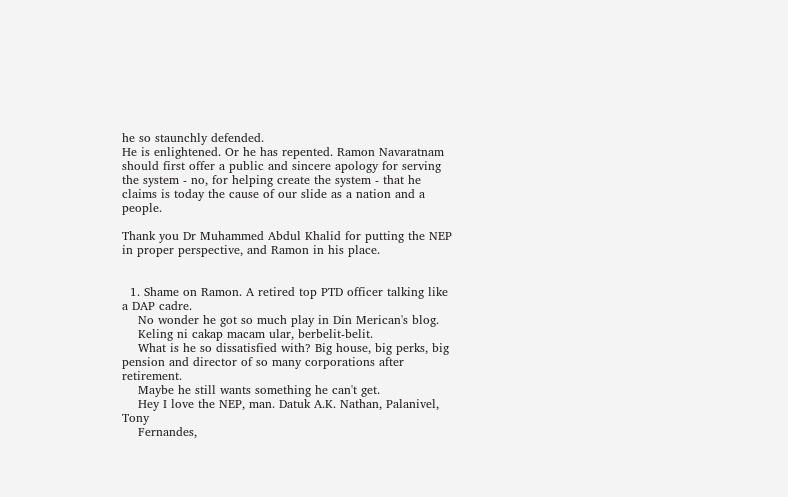he so staunchly defended.
He is enlightened. Or he has repented. Ramon Navaratnam should first offer a public and sincere apology for serving the system - no, for helping create the system - that he claims is today the cause of our slide as a nation and a people.

Thank you Dr Muhammed Abdul Khalid for putting the NEP in proper perspective, and Ramon in his place.


  1. Shame on Ramon. A retired top PTD officer talking like a DAP cadre.
    No wonder he got so much play in Din Merican's blog.
    Keling ni cakap macam ular, berbelit-belit.
    What is he so dissatisfied with? Big house, big perks, big pension and director of so many corporations after retirement.
    Maybe he still wants something he can't get.
    Hey I love the NEP, man. Datuk A.K. Nathan, Palanivel, Tony
    Fernandes,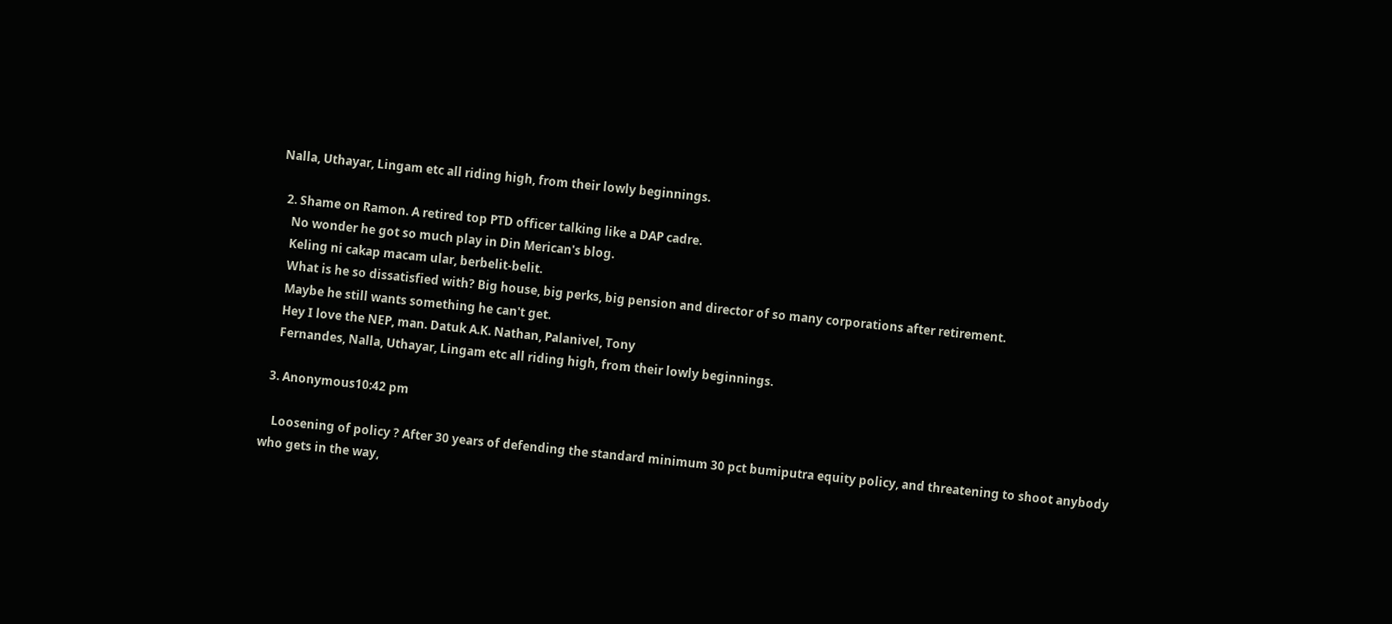Nalla, Uthayar, Lingam etc all riding high, from their lowly beginnings.

  2. Shame on Ramon. A retired top PTD officer talking like a DAP cadre.
    No wonder he got so much play in Din Merican's blog.
    Keling ni cakap macam ular, berbelit-belit.
    What is he so dissatisfied with? Big house, big perks, big pension and director of so many corporations after retirement.
    Maybe he still wants something he can't get.
    Hey I love the NEP, man. Datuk A.K. Nathan, Palanivel, Tony
    Fernandes, Nalla, Uthayar, Lingam etc all riding high, from their lowly beginnings.

  3. Anonymous10:42 pm

    Loosening of policy ? After 30 years of defending the standard minimum 30 pct bumiputra equity policy, and threatening to shoot anybody who gets in the way,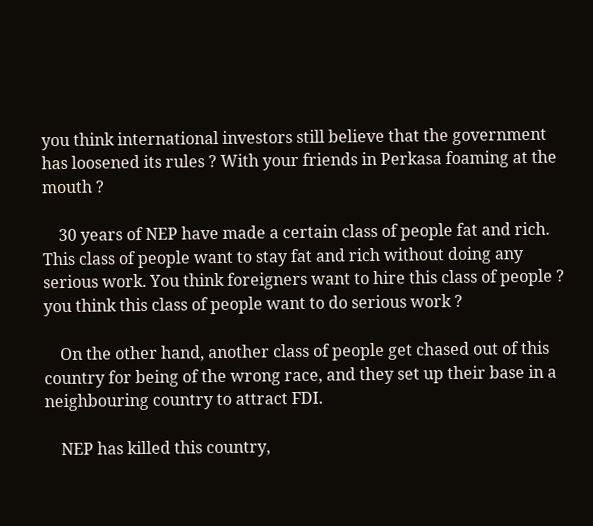you think international investors still believe that the government has loosened its rules ? With your friends in Perkasa foaming at the mouth ?

    30 years of NEP have made a certain class of people fat and rich. This class of people want to stay fat and rich without doing any serious work. You think foreigners want to hire this class of people ? you think this class of people want to do serious work ?

    On the other hand, another class of people get chased out of this country for being of the wrong race, and they set up their base in a neighbouring country to attract FDI.

    NEP has killed this country,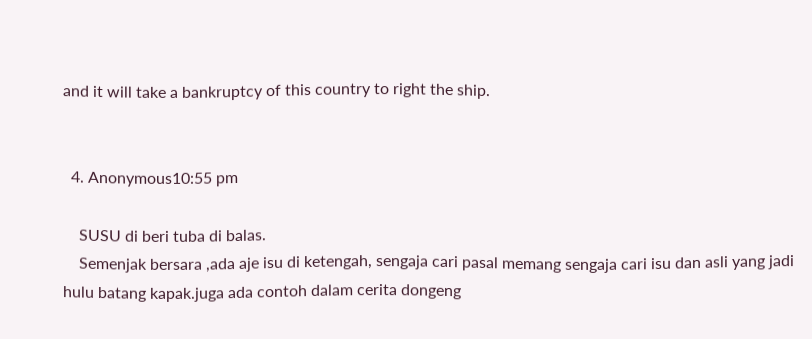and it will take a bankruptcy of this country to right the ship.


  4. Anonymous10:55 pm

    SUSU di beri tuba di balas.
    Semenjak bersara ,ada aje isu di ketengah, sengaja cari pasal memang sengaja cari isu dan asli yang jadi hulu batang kapak.juga ada contoh dalam cerita dongeng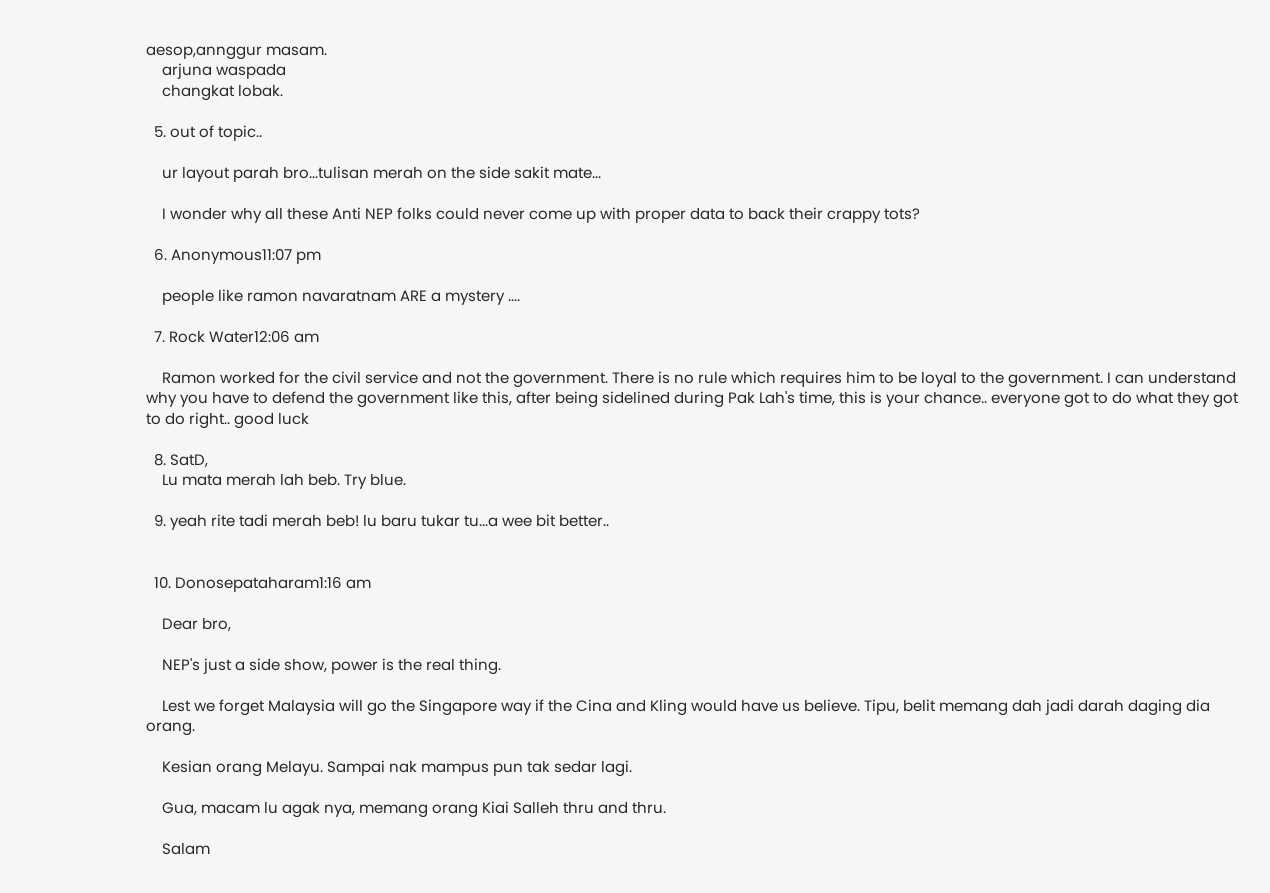aesop,annggur masam.
    arjuna waspada
    changkat lobak.

  5. out of topic..

    ur layout parah bro...tulisan merah on the side sakit mate...

    I wonder why all these Anti NEP folks could never come up with proper data to back their crappy tots?

  6. Anonymous11:07 pm

    people like ramon navaratnam ARE a mystery ....

  7. Rock Water12:06 am

    Ramon worked for the civil service and not the government. There is no rule which requires him to be loyal to the government. I can understand why you have to defend the government like this, after being sidelined during Pak Lah's time, this is your chance.. everyone got to do what they got to do right.. good luck

  8. SatD,
    Lu mata merah lah beb. Try blue.

  9. yeah rite tadi merah beb! lu baru tukar tu...a wee bit better..


  10. Donosepataharam1:16 am

    Dear bro,

    NEP's just a side show, power is the real thing.

    Lest we forget Malaysia will go the Singapore way if the Cina and Kling would have us believe. Tipu, belit memang dah jadi darah daging dia orang.

    Kesian orang Melayu. Sampai nak mampus pun tak sedar lagi.

    Gua, macam lu agak nya, memang orang Kiai Salleh thru and thru.

    Salam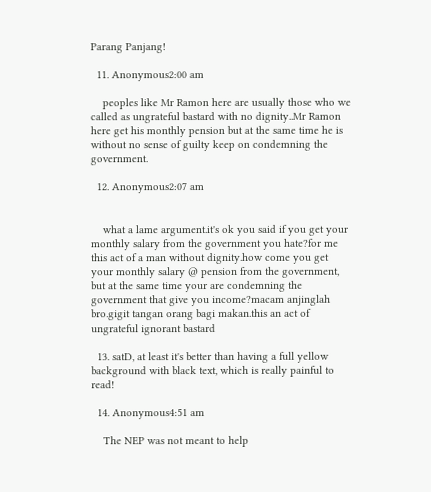Parang Panjang!

  11. Anonymous2:00 am

    peoples like Mr Ramon here are usually those who we called as ungrateful bastard with no dignity..Mr Ramon here get his monthly pension but at the same time he is without no sense of guilty keep on condemning the government.

  12. Anonymous2:07 am


    what a lame argument.it's ok you said if you get your monthly salary from the government you hate?for me this act of a man without dignity.how come you get your monthly salary @ pension from the government, but at the same time your are condemning the government that give you income?macam anjinglah bro.gigit tangan orang bagi makan.this an act of ungrateful ignorant bastard

  13. satD, at least it's better than having a full yellow background with black text, which is really painful to read!

  14. Anonymous4:51 am

    The NEP was not meant to help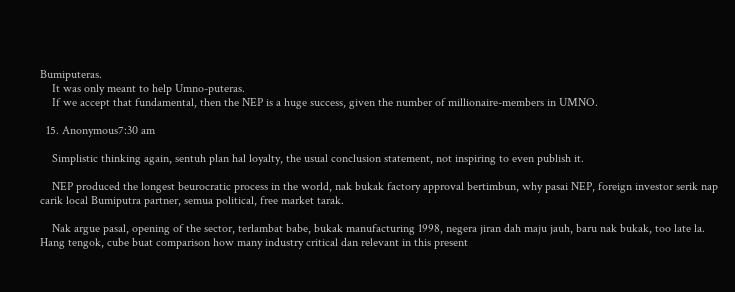Bumiputeras.
    It was only meant to help Umno-puteras.
    If we accept that fundamental, then the NEP is a huge success, given the number of millionaire-members in UMNO.

  15. Anonymous7:30 am

    Simplistic thinking again, sentuh plan hal loyalty, the usual conclusion statement, not inspiring to even publish it.

    NEP produced the longest beurocratic process in the world, nak bukak factory approval bertimbun, why pasai NEP, foreign investor serik nap carik local Bumiputra partner, semua political, free market tarak.

    Nak argue pasal, opening of the sector, terlambat babe, bukak manufacturing 1998, negera jiran dah maju jauh, baru nak bukak, too late la. Hang tengok, cube buat comparison how many industry critical dan relevant in this present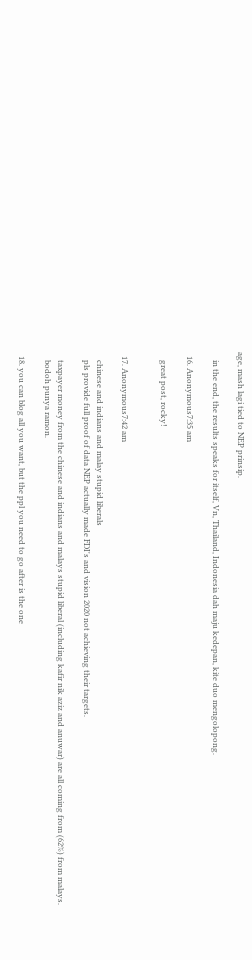age, mash lagi tied to NEP prinsip.

    in the end, the results speaks for itself, Vn, Thailand, Indonesia dah maju kedepan, kite duo mengolopong.

  16. Anonymous7:35 am

    great post, rocky!


  17. Anonymous7:42 am

    chinese and indians and malay stupid liberals
    pls provide full proof of data NEP actually made FDI's and vision 2020 not achieving their targets.

    taxpayer money from the chinese and indians and malays stupid liberal (including kafir nik aziz and anuwar) are all coming from (62%) from malays.
    bodoh punya ramon.

  18. you can blog all you want, but the ppl you need to go after is the one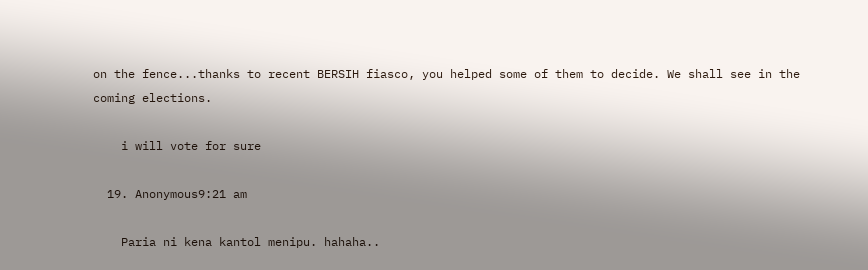on the fence...thanks to recent BERSIH fiasco, you helped some of them to decide. We shall see in the coming elections.

    i will vote for sure

  19. Anonymous9:21 am

    Paria ni kena kantol menipu. hahaha..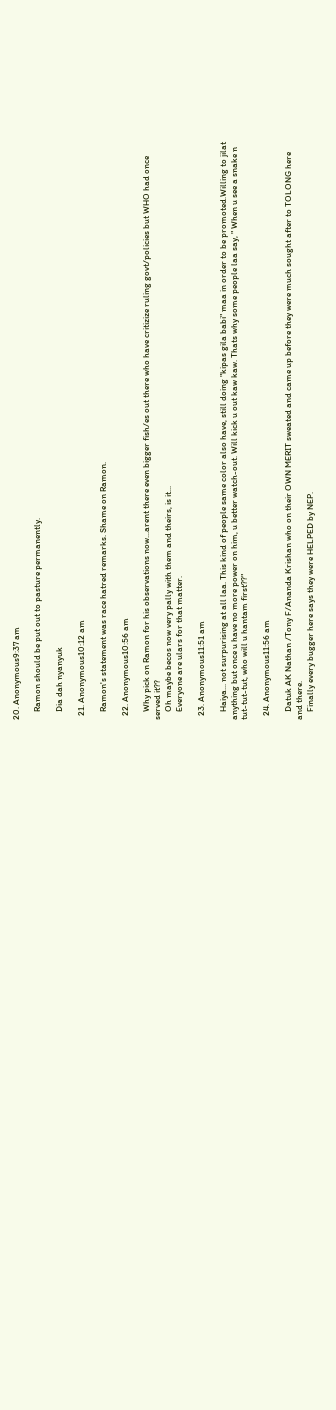20. Anonymous9:37 am

    Ramon should be put out to pasture permanently.

    Dia dah nyanyuk

  21. Anonymous10:12 am

    Ramon's statement was race hatred remarks. Shame on Ramon.

  22. Anonymous10:56 am

    Why pick on Ramon for his observations now...arent there even bigger fish/es out there who have critizize ruling govt/policies but WHO had once served it??
    Oh maybe becos now very pally with them and theirs, is it...
    Everyone are ulars for that matter.

  23. Anonymous11:51 am

    Haiya... not surpurising at all laa. This kind of people same color also have, still doing "kipas gila babi" maa in order to be promoted.Willing to jilat anything but once u have no more power on him, u better watch-out. Will kick u out kaw kaw. Thats why some people laa say, " When u see a snake n tut-tut-tut, who will u hantam first??"

  24. Anonymous11:56 am

    Datuk AK Nathan /Tony F/Ananda Krishan who on their OWN MERIT sweated and came up before they were much sought after to TOLONG here and there.
    Finally every bugger here says they were HELPED by NEP.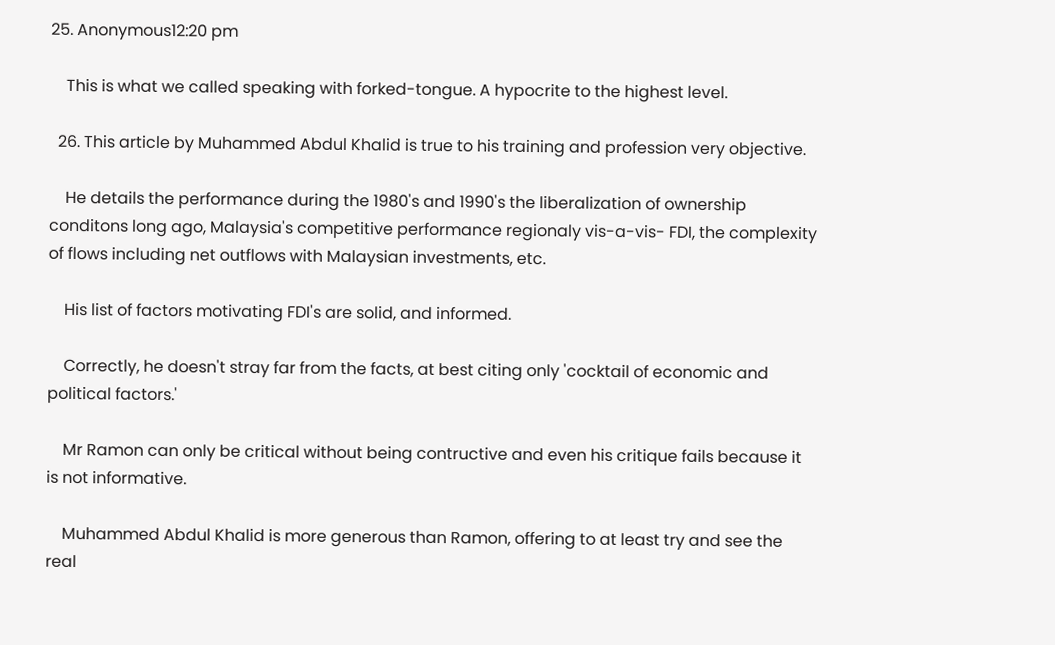25. Anonymous12:20 pm

    This is what we called speaking with forked-tongue. A hypocrite to the highest level.

  26. This article by Muhammed Abdul Khalid is true to his training and profession very objective.

    He details the performance during the 1980's and 1990's the liberalization of ownership conditons long ago, Malaysia's competitive performance regionaly vis-a-vis- FDI, the complexity of flows including net outflows with Malaysian investments, etc.

    His list of factors motivating FDI's are solid, and informed.

    Correctly, he doesn't stray far from the facts, at best citing only 'cocktail of economic and political factors.'

    Mr Ramon can only be critical without being contructive and even his critique fails because it is not informative.

    Muhammed Abdul Khalid is more generous than Ramon, offering to at least try and see the real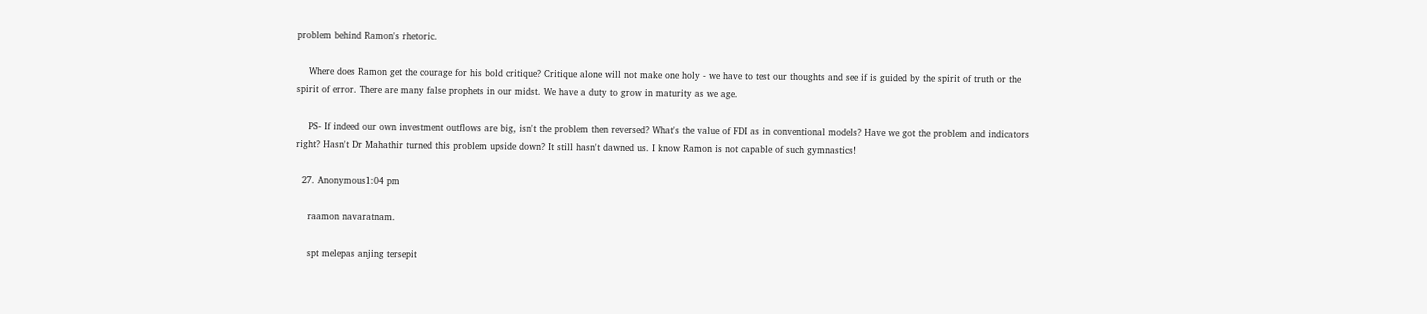problem behind Ramon's rhetoric.

    Where does Ramon get the courage for his bold critique? Critique alone will not make one holy - we have to test our thoughts and see if is guided by the spirit of truth or the spirit of error. There are many false prophets in our midst. We have a duty to grow in maturity as we age.

    PS- If indeed our own investment outflows are big, isn't the problem then reversed? What's the value of FDI as in conventional models? Have we got the problem and indicators right? Hasn't Dr Mahathir turned this problem upside down? It still hasn't dawned us. I know Ramon is not capable of such gymnastics!

  27. Anonymous1:04 pm

    raamon navaratnam.

    spt melepas anjing tersepit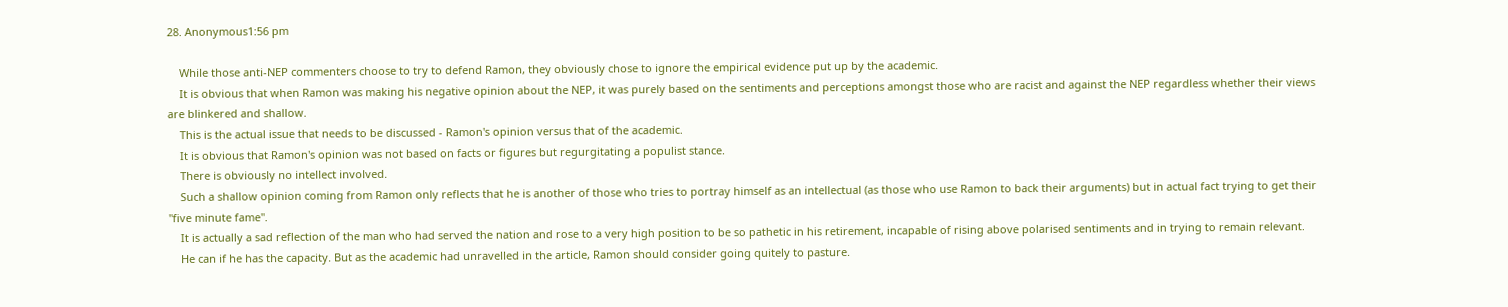28. Anonymous1:56 pm

    While those anti-NEP commenters choose to try to defend Ramon, they obviously chose to ignore the empirical evidence put up by the academic.
    It is obvious that when Ramon was making his negative opinion about the NEP, it was purely based on the sentiments and perceptions amongst those who are racist and against the NEP regardless whether their views are blinkered and shallow.
    This is the actual issue that needs to be discussed - Ramon's opinion versus that of the academic.
    It is obvious that Ramon's opinion was not based on facts or figures but regurgitating a populist stance.
    There is obviously no intellect involved.
    Such a shallow opinion coming from Ramon only reflects that he is another of those who tries to portray himself as an intellectual (as those who use Ramon to back their arguments) but in actual fact trying to get their "five minute fame".
    It is actually a sad reflection of the man who had served the nation and rose to a very high position to be so pathetic in his retirement, incapable of rising above polarised sentiments and in trying to remain relevant.
    He can if he has the capacity. But as the academic had unravelled in the article, Ramon should consider going quitely to pasture.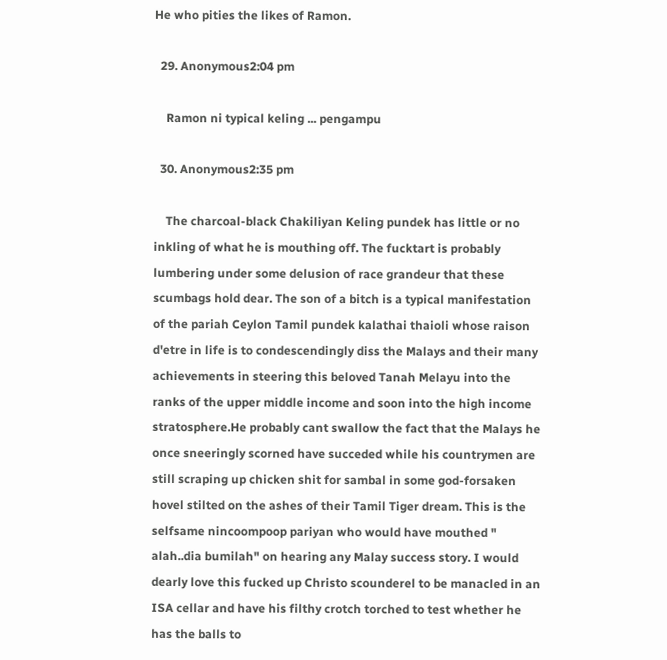He who pities the likes of Ramon.

  29. Anonymous2:04 pm

    Ramon ni typical keling ... pengampu

  30. Anonymous2:35 pm

    The charcoal-black Chakiliyan Keling pundek has little or no inkling of what he is mouthing off. The fucktart is probably lumbering under some delusion of race grandeur that these scumbags hold dear. The son of a bitch is a typical manifestation of the pariah Ceylon Tamil pundek kalathai thaioli whose raison d'etre in life is to condescendingly diss the Malays and their many achievements in steering this beloved Tanah Melayu into the ranks of the upper middle income and soon into the high income stratosphere.He probably cant swallow the fact that the Malays he once sneeringly scorned have succeded while his countrymen are still scraping up chicken shit for sambal in some god-forsaken hovel stilted on the ashes of their Tamil Tiger dream. This is the selfsame nincoompoop pariyan who would have mouthed " alah..dia bumilah" on hearing any Malay success story. I would dearly love this fucked up Christo scounderel to be manacled in an ISA cellar and have his filthy crotch torched to test whether he has the balls to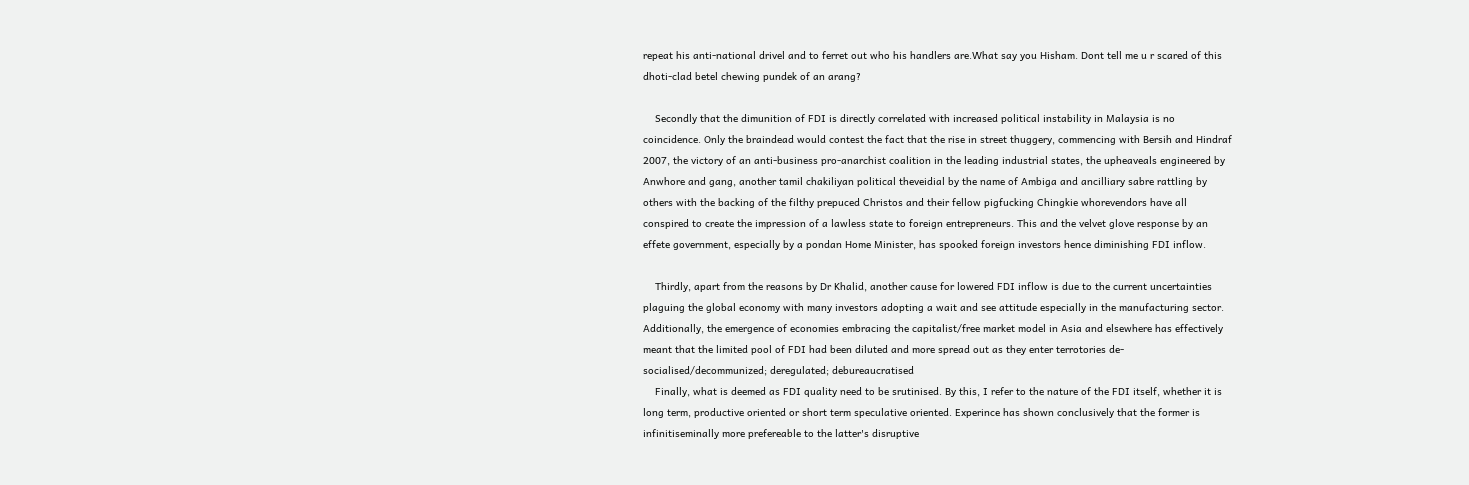repeat his anti-national drivel and to ferret out who his handlers are.What say you Hisham. Dont tell me u r scared of this dhoti-clad betel chewing pundek of an arang?

    Secondly that the dimunition of FDI is directly correlated with increased political instability in Malaysia is no coincidence. Only the braindead would contest the fact that the rise in street thuggery, commencing with Bersih and Hindraf 2007, the victory of an anti-business pro-anarchist coalition in the leading industrial states, the upheaveals engineered by Anwhore and gang, another tamil chakiliyan political theveidial by the name of Ambiga and ancilliary sabre rattling by others with the backing of the filthy prepuced Christos and their fellow pigfucking Chingkie whorevendors have all conspired to create the impression of a lawless state to foreign entrepreneurs. This and the velvet glove response by an effete government, especially by a pondan Home Minister, has spooked foreign investors hence diminishing FDI inflow.

    Thirdly, apart from the reasons by Dr Khalid, another cause for lowered FDI inflow is due to the current uncertainties plaguing the global economy with many investors adopting a wait and see attitude especially in the manufacturing sector. Additionally, the emergence of economies embracing the capitalist/free market model in Asia and elsewhere has effectively meant that the limited pool of FDI had been diluted and more spread out as they enter terrotories de-socialised/decommunized; deregulated; debureaucratised
    Finally, what is deemed as FDI quality need to be srutinised. By this, I refer to the nature of the FDI itself, whether it is long term, productive oriented or short term speculative oriented. Experince has shown conclusively that the former is infinitiseminally more prefereable to the latter's disruptive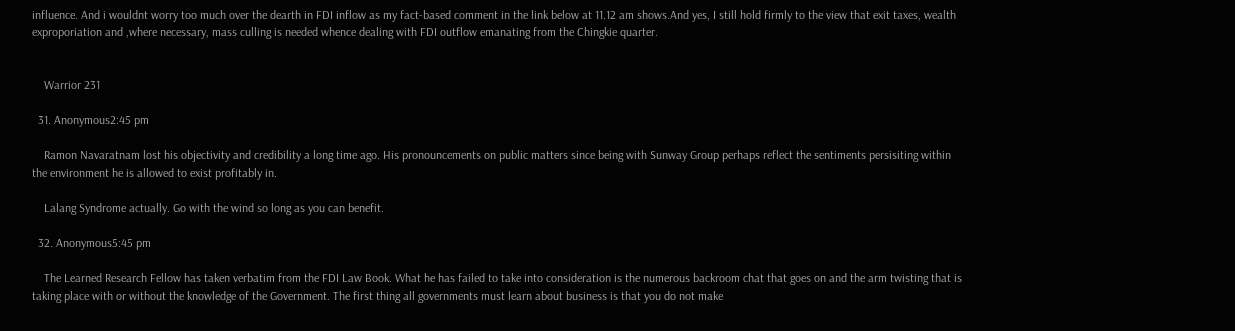influence. And i wouldnt worry too much over the dearth in FDI inflow as my fact-based comment in the link below at 11.12 am shows.And yes, I still hold firmly to the view that exit taxes, wealth exproporiation and ,where necessary, mass culling is needed whence dealing with FDI outflow emanating from the Chingkie quarter.


    Warrior 231

  31. Anonymous2:45 pm

    Ramon Navaratnam lost his objectivity and credibility a long time ago. His pronouncements on public matters since being with Sunway Group perhaps reflect the sentiments persisiting within the environment he is allowed to exist profitably in.

    Lalang Syndrome actually. Go with the wind so long as you can benefit.

  32. Anonymous5:45 pm

    The Learned Research Fellow has taken verbatim from the FDI Law Book. What he has failed to take into consideration is the numerous backroom chat that goes on and the arm twisting that is taking place with or without the knowledge of the Government. The first thing all governments must learn about business is that you do not make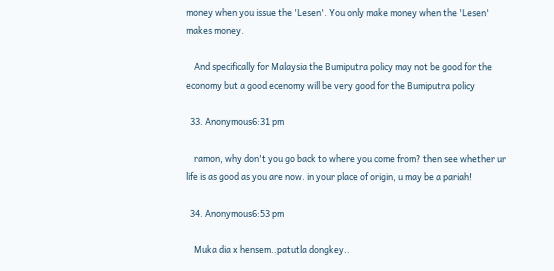money when you issue the 'Lesen'. You only make money when the 'Lesen' makes money.

    And specifically for Malaysia the Bumiputra policy may not be good for the economy but a good ecenomy will be very good for the Bumiputra policy

  33. Anonymous6:31 pm

    ramon, why don't you go back to where you come from? then see whether ur life is as good as you are now. in your place of origin, u may be a pariah!

  34. Anonymous6:53 pm

    Muka dia x hensem..patutla dongkey..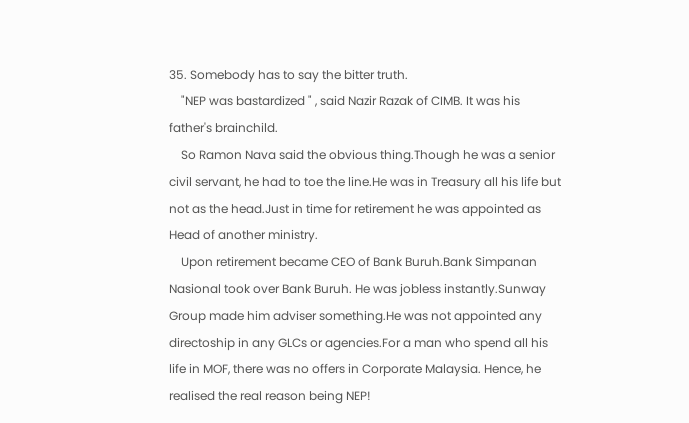35. Somebody has to say the bitter truth.
    "NEP was bastardized " , said Nazir Razak of CIMB. It was his father's brainchild.
    So Ramon Nava said the obvious thing.Though he was a senior civil servant, he had to toe the line.He was in Treasury all his life but not as the head.Just in time for retirement he was appointed as Head of another ministry.
    Upon retirement became CEO of Bank Buruh.Bank Simpanan Nasional took over Bank Buruh. He was jobless instantly.Sunway Group made him adviser something.He was not appointed any directoship in any GLCs or agencies.For a man who spend all his life in MOF, there was no offers in Corporate Malaysia. Hence, he realised the real reason being NEP!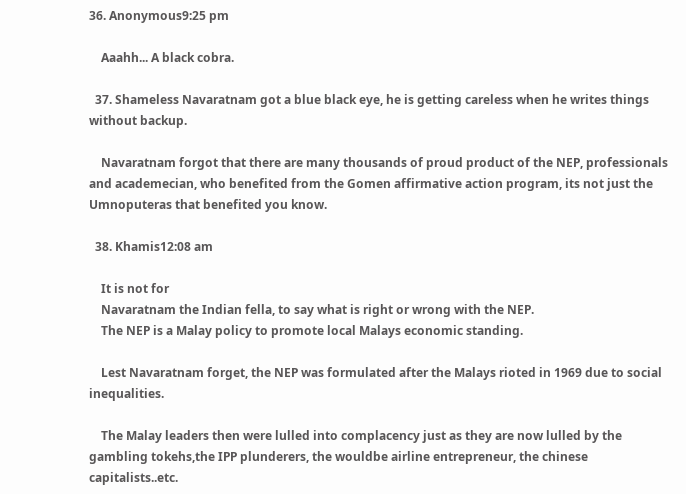36. Anonymous9:25 pm

    Aaahh... A black cobra.

  37. Shameless Navaratnam got a blue black eye, he is getting careless when he writes things without backup.

    Navaratnam forgot that there are many thousands of proud product of the NEP, professionals and academecian, who benefited from the Gomen affirmative action program, its not just the Umnoputeras that benefited you know.

  38. Khamis12:08 am

    It is not for
    Navaratnam the Indian fella, to say what is right or wrong with the NEP.
    The NEP is a Malay policy to promote local Malays economic standing.

    Lest Navaratnam forget, the NEP was formulated after the Malays rioted in 1969 due to social inequalities.

    The Malay leaders then were lulled into complacency just as they are now lulled by the gambling tokehs,the IPP plunderers, the wouldbe airline entrepreneur, the chinese capitalists..etc.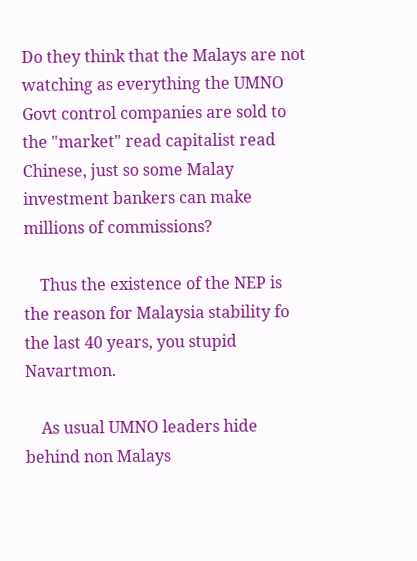Do they think that the Malays are not watching as everything the UMNO Govt control companies are sold to the "market" read capitalist read Chinese, just so some Malay investment bankers can make millions of commissions?

    Thus the existence of the NEP is the reason for Malaysia stability fo the last 40 years, you stupid Navartmon.

    As usual UMNO leaders hide behind non Malays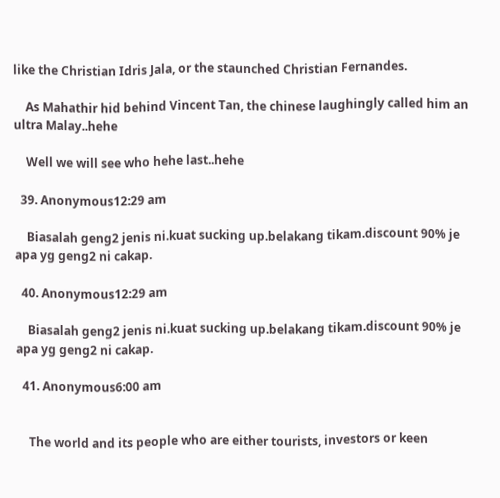like the Christian Idris Jala, or the staunched Christian Fernandes.

    As Mahathir hid behind Vincent Tan, the chinese laughingly called him an ultra Malay..hehe

    Well we will see who hehe last..hehe

  39. Anonymous12:29 am

    Biasalah geng2 jenis ni.kuat sucking up.belakang tikam.discount 90% je apa yg geng2 ni cakap.

  40. Anonymous12:29 am

    Biasalah geng2 jenis ni.kuat sucking up.belakang tikam.discount 90% je apa yg geng2 ni cakap.

  41. Anonymous6:00 am


    The world and its people who are either tourists, investors or keen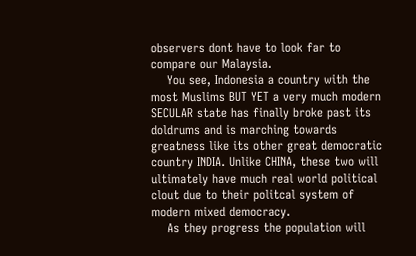observers dont have to look far to compare our Malaysia.
    You see, Indonesia a country with the most Muslims BUT YET a very much modern SECULAR state has finally broke past its doldrums and is marching towards greatness like its other great democratic country INDIA. Unlike CHINA, these two will ultimately have much real world political clout due to their politcal system of modern mixed democracy.
    As they progress the population will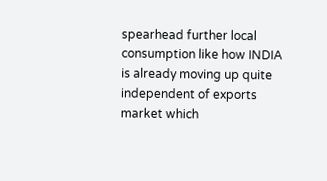spearhead further local consumption like how INDIA is already moving up quite independent of exports market which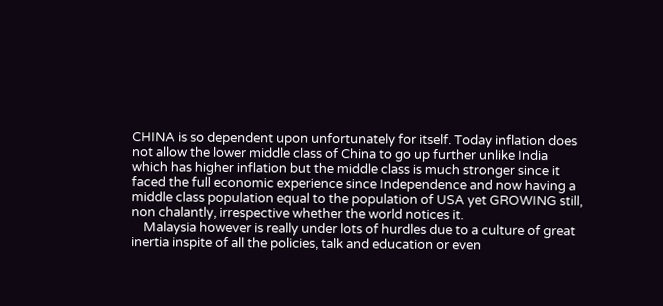CHINA is so dependent upon unfortunately for itself. Today inflation does not allow the lower middle class of China to go up further unlike India which has higher inflation but the middle class is much stronger since it faced the full economic experience since Independence and now having a middle class population equal to the population of USA yet GROWING still, non chalantly, irrespective whether the world notices it.
    Malaysia however is really under lots of hurdles due to a culture of great inertia inspite of all the policies, talk and education or even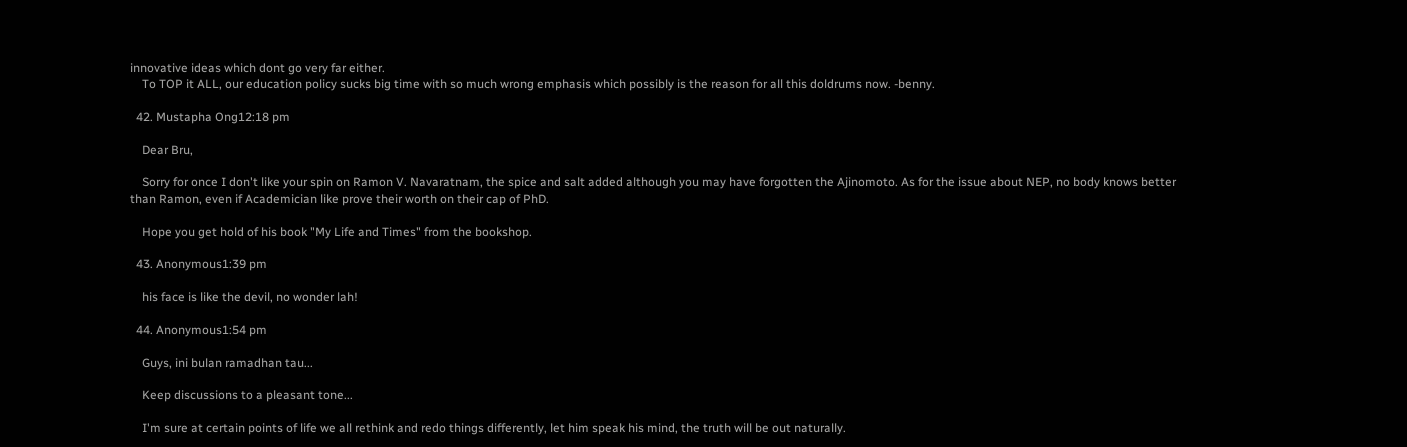innovative ideas which dont go very far either.
    To TOP it ALL, our education policy sucks big time with so much wrong emphasis which possibly is the reason for all this doldrums now. -benny.

  42. Mustapha Ong12:18 pm

    Dear Bru,

    Sorry for once I don't like your spin on Ramon V. Navaratnam, the spice and salt added although you may have forgotten the Ajinomoto. As for the issue about NEP, no body knows better than Ramon, even if Academician like prove their worth on their cap of PhD.

    Hope you get hold of his book "My Life and Times" from the bookshop.

  43. Anonymous1:39 pm

    his face is like the devil, no wonder lah!

  44. Anonymous1:54 pm

    Guys, ini bulan ramadhan tau...

    Keep discussions to a pleasant tone...

    I'm sure at certain points of life we all rethink and redo things differently, let him speak his mind, the truth will be out naturally.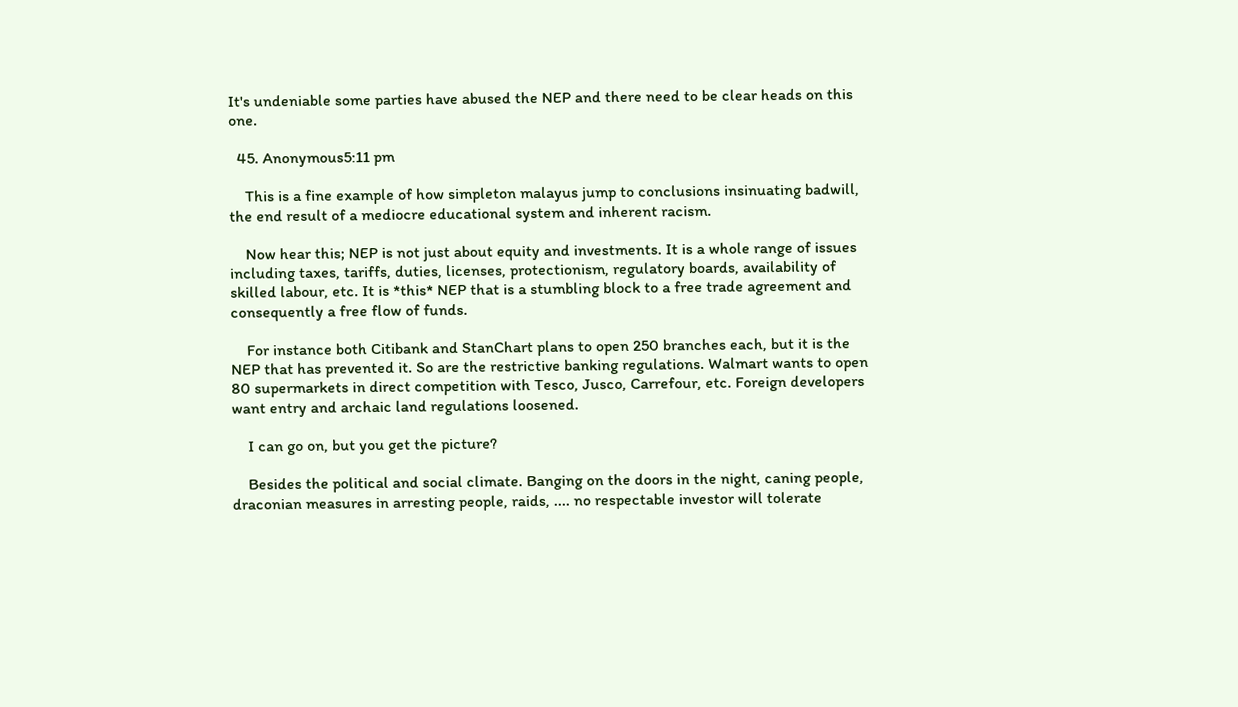It's undeniable some parties have abused the NEP and there need to be clear heads on this one.

  45. Anonymous5:11 pm

    This is a fine example of how simpleton malayus jump to conclusions insinuating badwill, the end result of a mediocre educational system and inherent racism.

    Now hear this; NEP is not just about equity and investments. It is a whole range of issues including taxes, tariffs, duties, licenses, protectionism, regulatory boards, availability of skilled labour, etc. It is *this* NEP that is a stumbling block to a free trade agreement and consequently a free flow of funds.

    For instance both Citibank and StanChart plans to open 250 branches each, but it is the NEP that has prevented it. So are the restrictive banking regulations. Walmart wants to open 80 supermarkets in direct competition with Tesco, Jusco, Carrefour, etc. Foreign developers want entry and archaic land regulations loosened.

    I can go on, but you get the picture?

    Besides the political and social climate. Banging on the doors in the night, caning people, draconian measures in arresting people, raids, .... no respectable investor will tolerate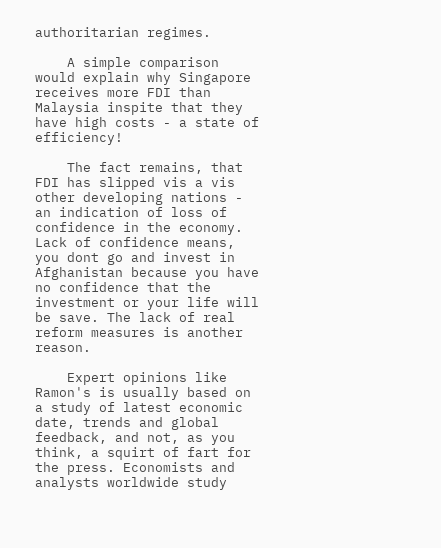authoritarian regimes.

    A simple comparison would explain why Singapore receives more FDI than Malaysia inspite that they have high costs - a state of efficiency!

    The fact remains, that FDI has slipped vis a vis other developing nations - an indication of loss of confidence in the economy. Lack of confidence means, you dont go and invest in Afghanistan because you have no confidence that the investment or your life will be save. The lack of real reform measures is another reason.

    Expert opinions like Ramon's is usually based on a study of latest economic date, trends and global feedback, and not, as you think, a squirt of fart for the press. Economists and analysts worldwide study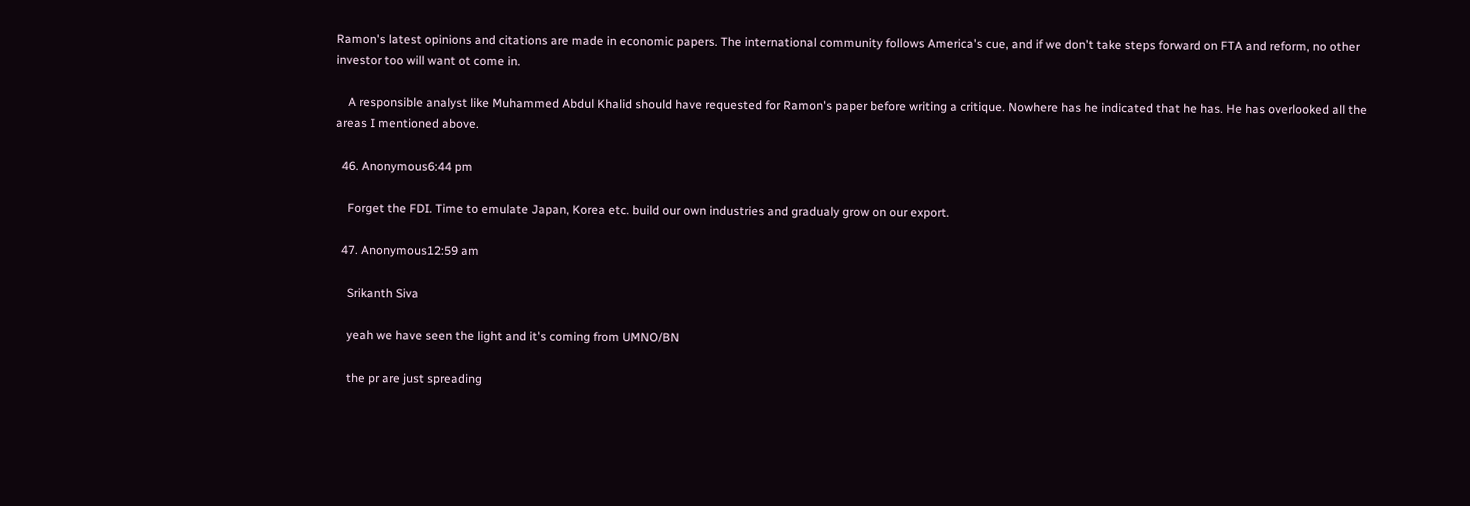Ramon's latest opinions and citations are made in economic papers. The international community follows America's cue, and if we don't take steps forward on FTA and reform, no other investor too will want ot come in.

    A responsible analyst like Muhammed Abdul Khalid should have requested for Ramon's paper before writing a critique. Nowhere has he indicated that he has. He has overlooked all the areas I mentioned above.

  46. Anonymous6:44 pm

    Forget the FDI. Time to emulate Japan, Korea etc. build our own industries and gradualy grow on our export.

  47. Anonymous12:59 am

    Srikanth Siva

    yeah we have seen the light and it's coming from UMNO/BN

    the pr are just spreading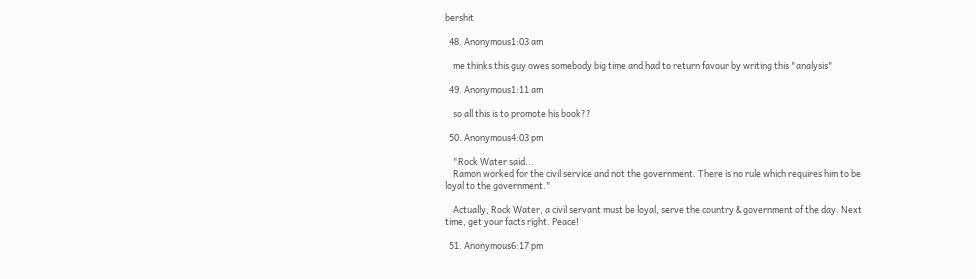bershit

  48. Anonymous1:03 am

    me thinks this guy owes somebody big time and had to return favour by writing this "analysis"

  49. Anonymous1:11 am

    so all this is to promote his book??

  50. Anonymous4:03 pm

    "Rock Water said...
    Ramon worked for the civil service and not the government. There is no rule which requires him to be loyal to the government."

    Actually, Rock Water, a civil servant must be loyal, serve the country & government of the day. Next time, get your facts right. Peace!

  51. Anonymous6:17 pm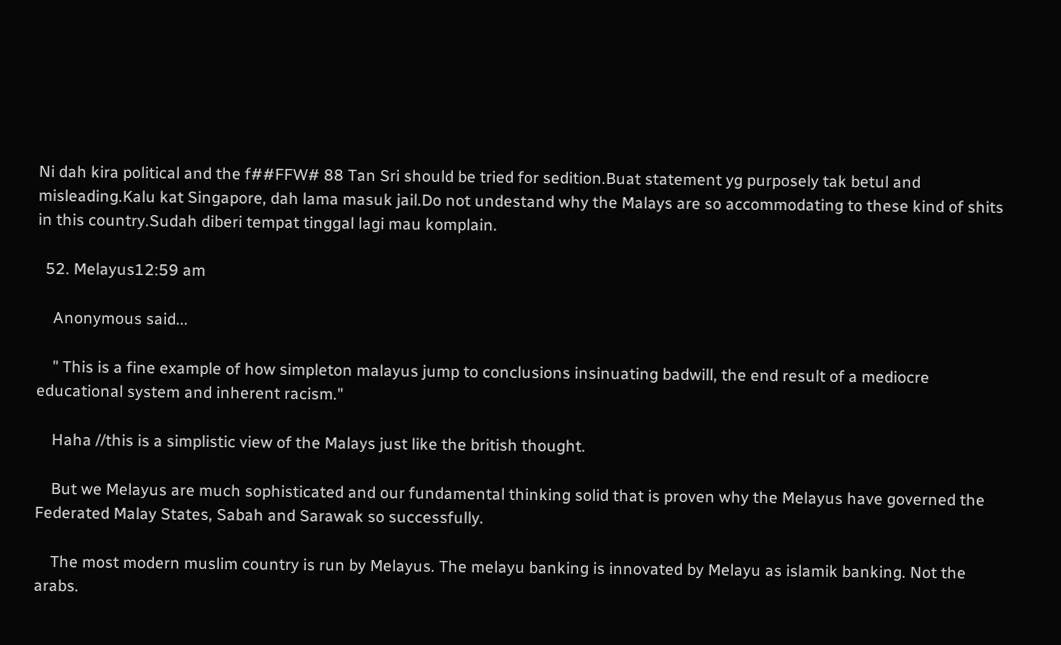Ni dah kira political and the f##FFW# 88 Tan Sri should be tried for sedition.Buat statement yg purposely tak betul and misleading.Kalu kat Singapore, dah lama masuk jail.Do not undestand why the Malays are so accommodating to these kind of shits in this country.Sudah diberi tempat tinggal lagi mau komplain.

  52. Melayus12:59 am

    Anonymous said...

    " This is a fine example of how simpleton malayus jump to conclusions insinuating badwill, the end result of a mediocre educational system and inherent racism."

    Haha //this is a simplistic view of the Malays just like the british thought.

    But we Melayus are much sophisticated and our fundamental thinking solid that is proven why the Melayus have governed the Federated Malay States, Sabah and Sarawak so successfully.

    The most modern muslim country is run by Melayus. The melayu banking is innovated by Melayu as islamik banking. Not the arabs.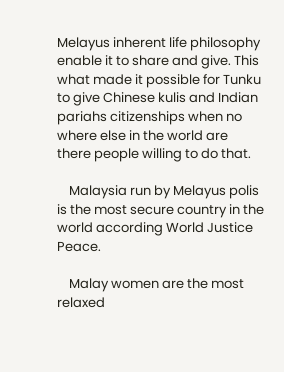Melayus inherent life philosophy enable it to share and give. This what made it possible for Tunku to give Chinese kulis and Indian pariahs citizenships when no where else in the world are there people willing to do that.

    Malaysia run by Melayus polis is the most secure country in the world according World Justice Peace.

    Malay women are the most relaxed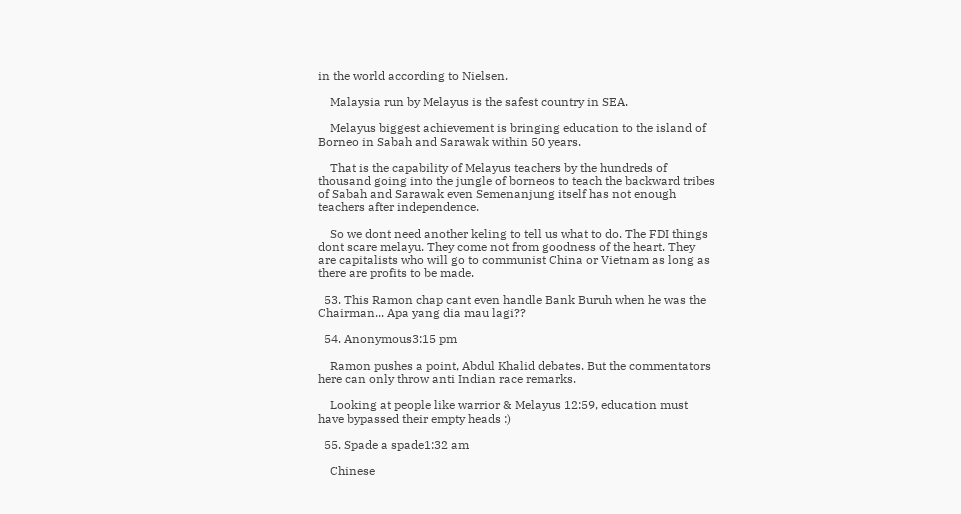in the world according to Nielsen.

    Malaysia run by Melayus is the safest country in SEA.

    Melayus biggest achievement is bringing education to the island of Borneo in Sabah and Sarawak within 50 years.

    That is the capability of Melayus teachers by the hundreds of thousand going into the jungle of borneos to teach the backward tribes of Sabah and Sarawak even Semenanjung itself has not enough teachers after independence.

    So we dont need another keling to tell us what to do. The FDI things dont scare melayu. They come not from goodness of the heart. They are capitalists who will go to communist China or Vietnam as long as there are profits to be made.

  53. This Ramon chap cant even handle Bank Buruh when he was the Chairman... Apa yang dia mau lagi??

  54. Anonymous3:15 pm

    Ramon pushes a point, Abdul Khalid debates. But the commentators here can only throw anti Indian race remarks.

    Looking at people like warrior & Melayus 12:59, education must have bypassed their empty heads :)

  55. Spade a spade1:32 am

    Chinese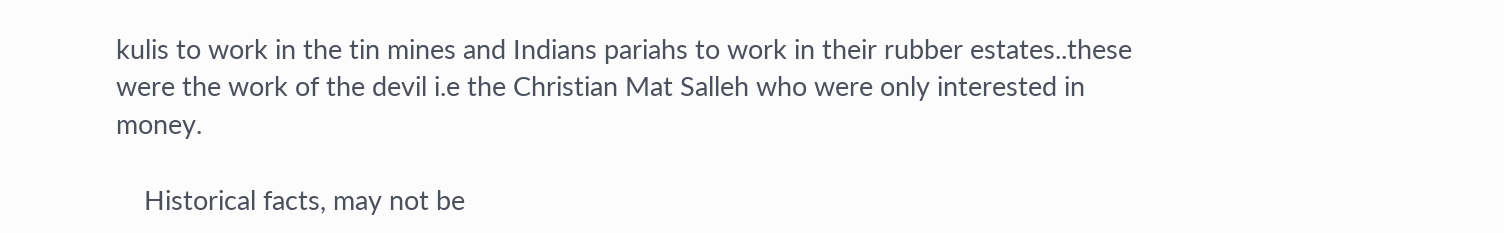kulis to work in the tin mines and Indians pariahs to work in their rubber estates..these were the work of the devil i.e the Christian Mat Salleh who were only interested in money.

    Historical facts, may not be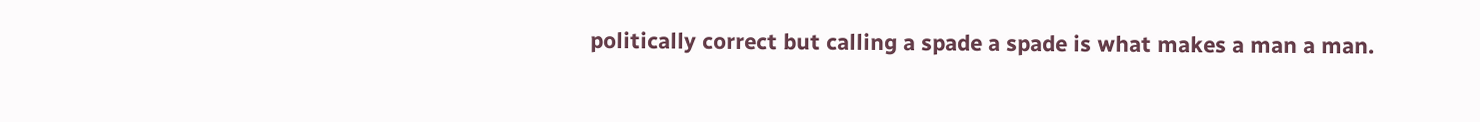politically correct but calling a spade a spade is what makes a man a man.